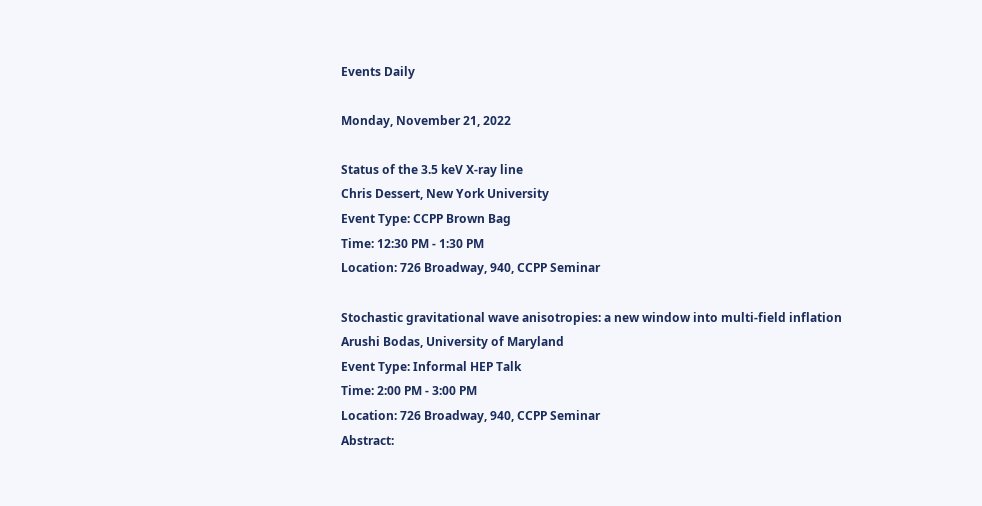Events Daily

Monday, November 21, 2022

Status of the 3.5 keV X-ray line
Chris Dessert, New York University
Event Type: CCPP Brown Bag
Time: 12:30 PM - 1:30 PM
Location: 726 Broadway, 940, CCPP Seminar

Stochastic gravitational wave anisotropies: a new window into multi-field inflation
Arushi Bodas, University of Maryland
Event Type: Informal HEP Talk
Time: 2:00 PM - 3:00 PM
Location: 726 Broadway, 940, CCPP Seminar
Abstract: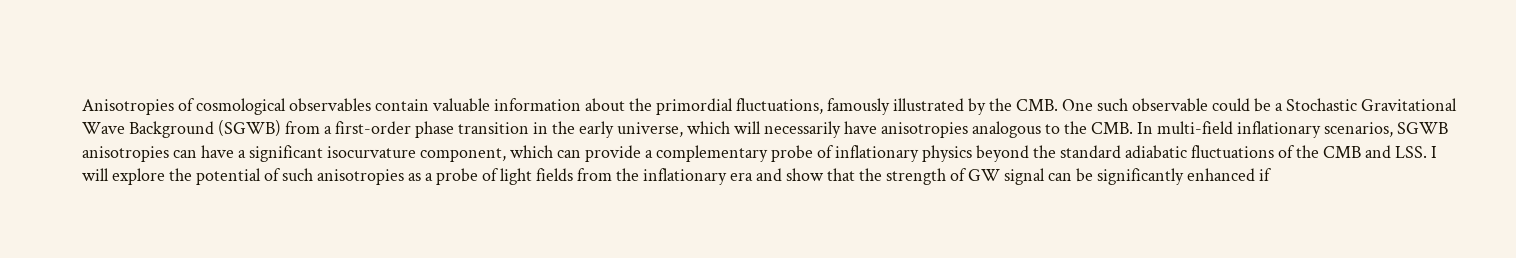Anisotropies of cosmological observables contain valuable information about the primordial fluctuations, famously illustrated by the CMB. One such observable could be a Stochastic Gravitational Wave Background (SGWB) from a first-order phase transition in the early universe, which will necessarily have anisotropies analogous to the CMB. In multi-field inflationary scenarios, SGWB anisotropies can have a significant isocurvature component, which can provide a complementary probe of inflationary physics beyond the standard adiabatic fluctuations of the CMB and LSS. I will explore the potential of such anisotropies as a probe of light fields from the inflationary era and show that the strength of GW signal can be significantly enhanced if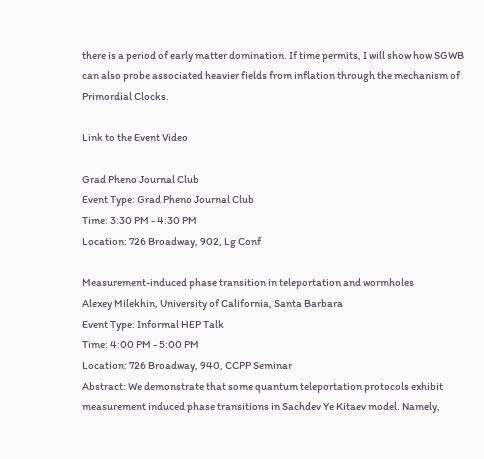there is a period of early matter domination. If time permits, I will show how SGWB can also probe associated heavier fields from inflation through the mechanism of Primordial Clocks.

Link to the Event Video

Grad Pheno Journal Club
Event Type: Grad Pheno Journal Club
Time: 3:30 PM - 4:30 PM
Location: 726 Broadway, 902, Lg Conf

Measurement-induced phase transition in teleportation and wormholes
Alexey Milekhin, University of California, Santa Barbara
Event Type: Informal HEP Talk
Time: 4:00 PM - 5:00 PM
Location: 726 Broadway, 940, CCPP Seminar
Abstract: We demonstrate that some quantum teleportation protocols exhibit measurement induced phase transitions in Sachdev Ye Kitaev model. Namely,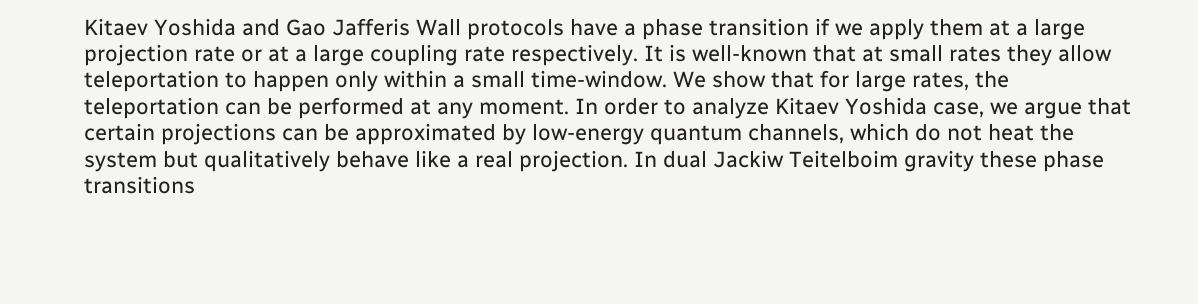Kitaev Yoshida and Gao Jafferis Wall protocols have a phase transition if we apply them at a large projection rate or at a large coupling rate respectively. It is well-known that at small rates they allow teleportation to happen only within a small time-window. We show that for large rates, the teleportation can be performed at any moment. In order to analyze Kitaev Yoshida case, we argue that certain projections can be approximated by low-energy quantum channels, which do not heat the system but qualitatively behave like a real projection. In dual Jackiw Teitelboim gravity these phase transitions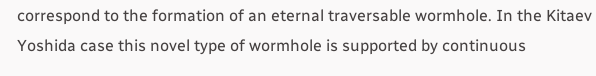correspond to the formation of an eternal traversable wormhole. In the Kitaev Yoshida case this novel type of wormhole is supported by continuous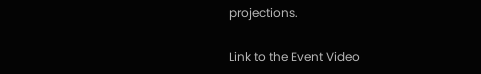projections.

Link to the Event Video